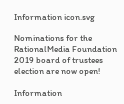Information icon.svg

Nominations for the RationalMedia Foundation 2019 board of trustees election are now open!

Information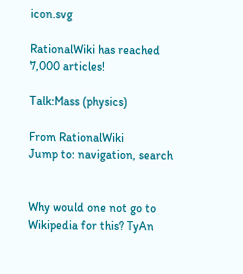icon.svg

RationalWiki has reached 7,000 articles!

Talk:Mass (physics)

From RationalWiki
Jump to: navigation, search


Why would one not go to Wikipedia for this? ТyAn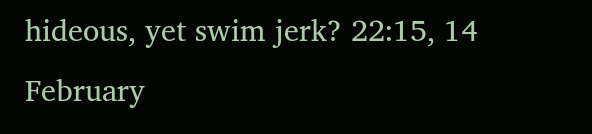hideous, yet swim jerk? 22:15, 14 February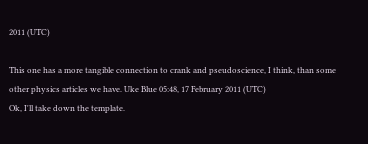2011 (UTC)

This one has a more tangible connection to crank and pseudoscience, I think, than some other physics articles we have. Uke Blue 05:48, 17 February 2011 (UTC)
Ok, I'll take down the template.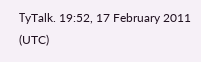ТyTalk. 19:52, 17 February 2011 (UTC)